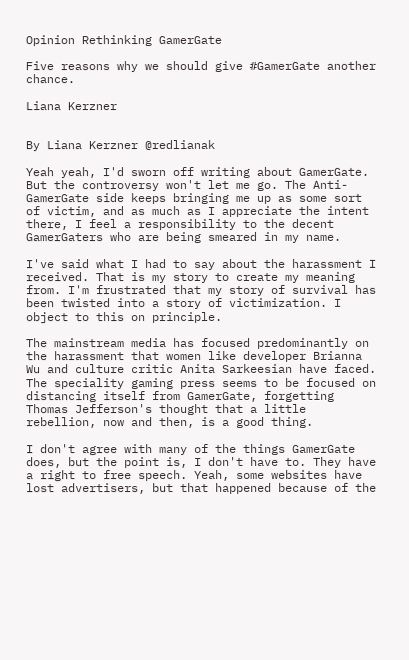Opinion Rethinking GamerGate

Five reasons why we should give #GamerGate another chance.

Liana Kerzner


By Liana Kerzner @redlianak

Yeah yeah, I'd sworn off writing about GamerGate. But the controversy won't let me go. The Anti-GamerGate side keeps bringing me up as some sort of victim, and as much as I appreciate the intent there, I feel a responsibility to the decent GamerGaters who are being smeared in my name.

I've said what I had to say about the harassment I received. That is my story to create my meaning from. I'm frustrated that my story of survival has been twisted into a story of victimization. I object to this on principle.

The mainstream media has focused predominantly on the harassment that women like developer Brianna Wu and culture critic Anita Sarkeesian have faced. The speciality gaming press seems to be focused on distancing itself from GamerGate, forgetting Thomas Jefferson's thought that a little rebellion, now and then, is a good thing.

I don't agree with many of the things GamerGate does, but the point is, I don't have to. They have a right to free speech. Yeah, some websites have lost advertisers, but that happened because of the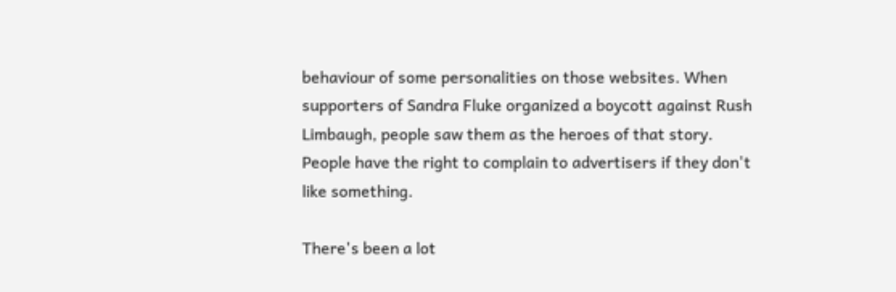behaviour of some personalities on those websites. When supporters of Sandra Fluke organized a boycott against Rush Limbaugh, people saw them as the heroes of that story. People have the right to complain to advertisers if they don't like something.

There's been a lot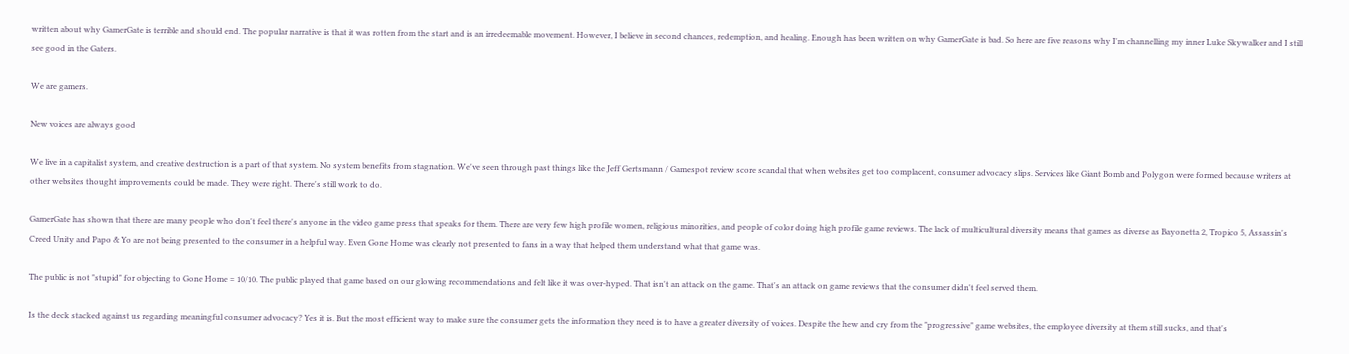written about why GamerGate is terrible and should end. The popular narrative is that it was rotten from the start and is an irredeemable movement. However, I believe in second chances, redemption, and healing. Enough has been written on why GamerGate is bad. So here are five reasons why I'm channelling my inner Luke Skywalker and I still see good in the Gaters.

We are gamers.

New voices are always good

We live in a capitalist system, and creative destruction is a part of that system. No system benefits from stagnation. We've seen through past things like the Jeff Gertsmann / Gamespot review score scandal that when websites get too complacent, consumer advocacy slips. Services like Giant Bomb and Polygon were formed because writers at other websites thought improvements could be made. They were right. There's still work to do.

GamerGate has shown that there are many people who don't feel there's anyone in the video game press that speaks for them. There are very few high profile women, religious minorities, and people of color doing high profile game reviews. The lack of multicultural diversity means that games as diverse as Bayonetta 2, Tropico 5, Assassin's Creed Unity and Papo & Yo are not being presented to the consumer in a helpful way. Even Gone Home was clearly not presented to fans in a way that helped them understand what that game was.

The public is not "stupid" for objecting to Gone Home = 10/10. The public played that game based on our glowing recommendations and felt like it was over-hyped. That isn't an attack on the game. That's an attack on game reviews that the consumer didn't feel served them.

Is the deck stacked against us regarding meaningful consumer advocacy? Yes it is. But the most efficient way to make sure the consumer gets the information they need is to have a greater diversity of voices. Despite the hew and cry from the "progressive" game websites, the employee diversity at them still sucks, and that's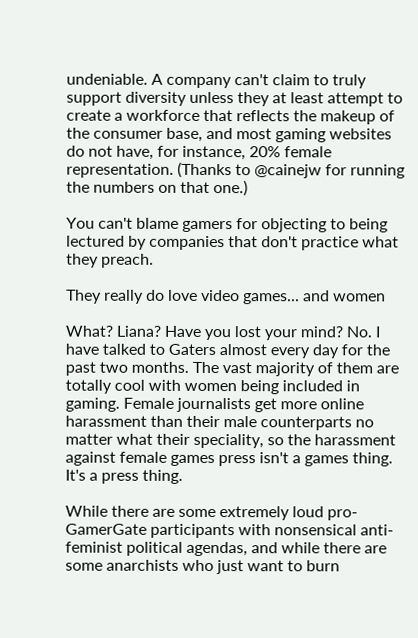undeniable. A company can't claim to truly support diversity unless they at least attempt to create a workforce that reflects the makeup of the consumer base, and most gaming websites do not have, for instance, 20% female representation. (Thanks to @cainejw for running the numbers on that one.)

You can't blame gamers for objecting to being lectured by companies that don't practice what they preach.

They really do love video games... and women

What? Liana? Have you lost your mind? No. I have talked to Gaters almost every day for the past two months. The vast majority of them are totally cool with women being included in gaming. Female journalists get more online harassment than their male counterparts no matter what their speciality, so the harassment against female games press isn't a games thing. It's a press thing.

While there are some extremely loud pro-GamerGate participants with nonsensical anti-feminist political agendas, and while there are some anarchists who just want to burn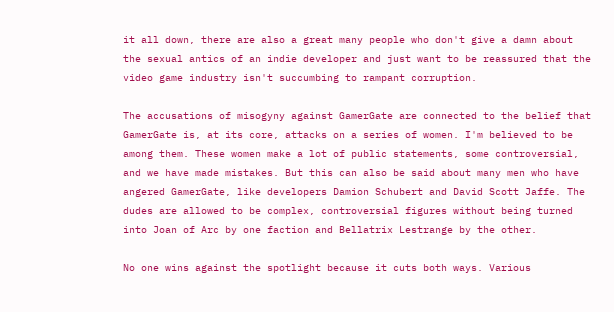it all down, there are also a great many people who don't give a damn about the sexual antics of an indie developer and just want to be reassured that the video game industry isn't succumbing to rampant corruption.

The accusations of misogyny against GamerGate are connected to the belief that GamerGate is, at its core, attacks on a series of women. I'm believed to be among them. These women make a lot of public statements, some controversial, and we have made mistakes. But this can also be said about many men who have angered GamerGate, like developers Damion Schubert and David Scott Jaffe. The dudes are allowed to be complex, controversial figures without being turned into Joan of Arc by one faction and Bellatrix Lestrange by the other.

No one wins against the spotlight because it cuts both ways. Various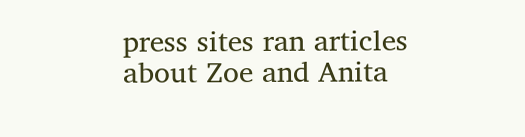press sites ran articles about Zoe and Anita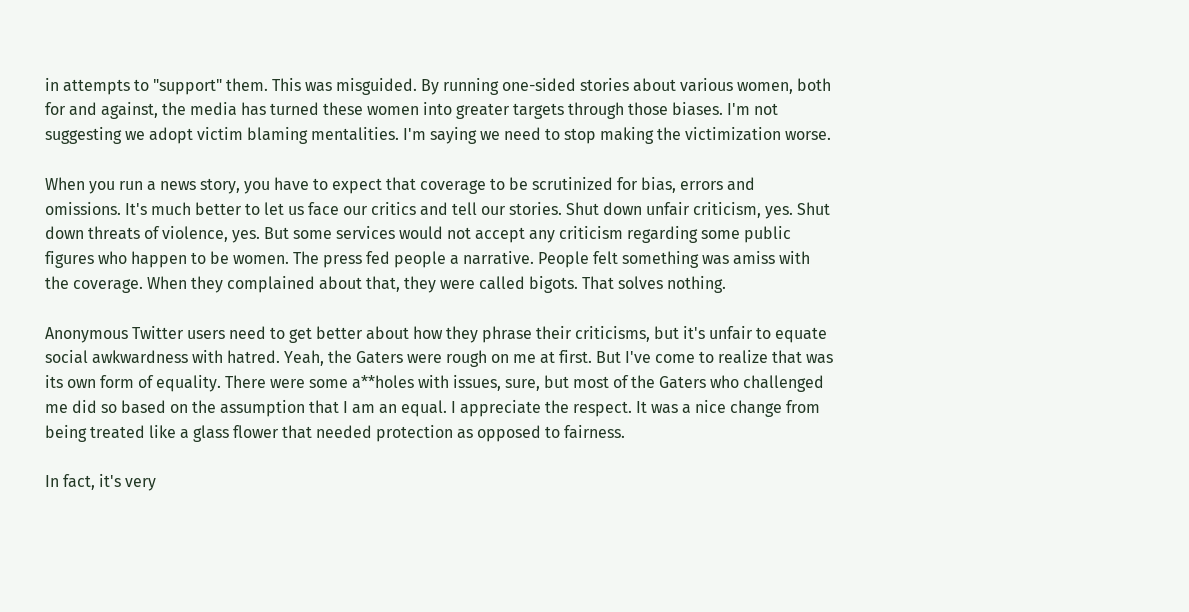in attempts to "support" them. This was misguided. By running one-sided stories about various women, both for and against, the media has turned these women into greater targets through those biases. I'm not suggesting we adopt victim blaming mentalities. I'm saying we need to stop making the victimization worse.

When you run a news story, you have to expect that coverage to be scrutinized for bias, errors and omissions. It's much better to let us face our critics and tell our stories. Shut down unfair criticism, yes. Shut down threats of violence, yes. But some services would not accept any criticism regarding some public figures who happen to be women. The press fed people a narrative. People felt something was amiss with the coverage. When they complained about that, they were called bigots. That solves nothing.

Anonymous Twitter users need to get better about how they phrase their criticisms, but it's unfair to equate social awkwardness with hatred. Yeah, the Gaters were rough on me at first. But I've come to realize that was its own form of equality. There were some a**holes with issues, sure, but most of the Gaters who challenged me did so based on the assumption that I am an equal. I appreciate the respect. It was a nice change from being treated like a glass flower that needed protection as opposed to fairness.

In fact, it's very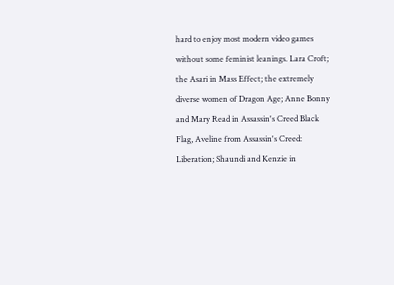hard to enjoy most modern video games without some feminist leanings. Lara Croft; the Asari in Mass Effect; the extremely diverse women of Dragon Age; Anne Bonny and Mary Read in Assassin's Creed Black Flag, Aveline from Assassin's Creed: Liberation; Shaundi and Kenzie in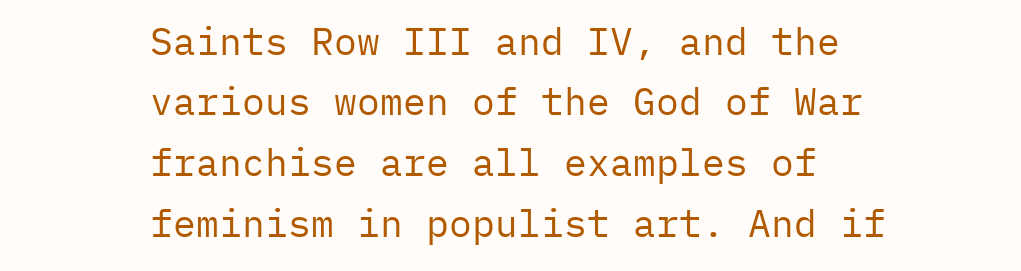Saints Row III and IV, and the various women of the God of War franchise are all examples of feminism in populist art. And if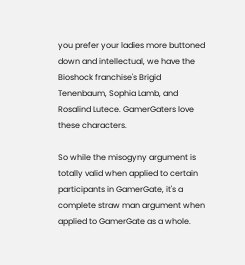you prefer your ladies more buttoned down and intellectual, we have the Bioshock franchise's Brigid Tenenbaum, Sophia Lamb, and Rosalind Lutece. GamerGaters love these characters.

So while the misogyny argument is totally valid when applied to certain participants in GamerGate, it's a complete straw man argument when applied to GamerGate as a whole.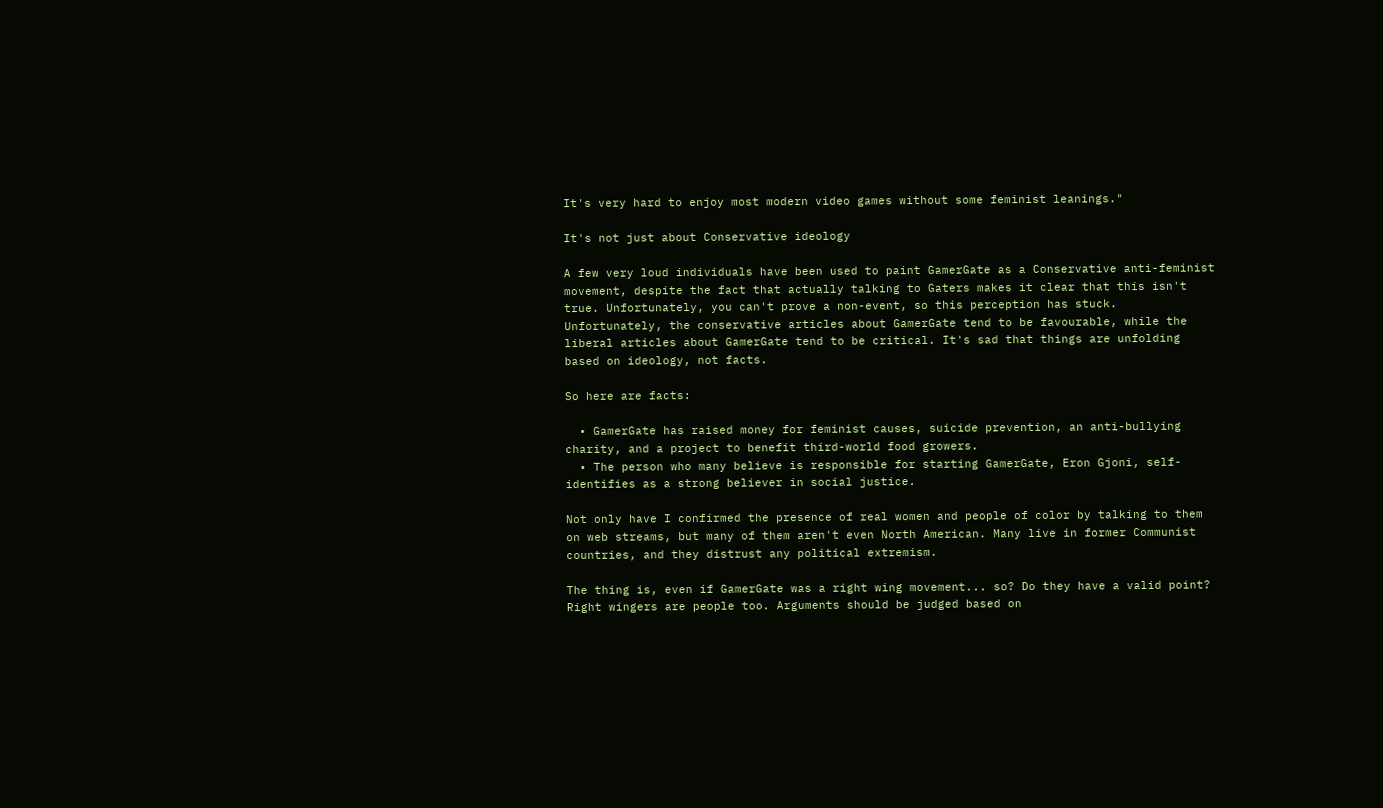It's very hard to enjoy most modern video games without some feminist leanings."

It's not just about Conservative ideology

A few very loud individuals have been used to paint GamerGate as a Conservative anti-feminist movement, despite the fact that actually talking to Gaters makes it clear that this isn't true. Unfortunately, you can't prove a non-event, so this perception has stuck. Unfortunately, the conservative articles about GamerGate tend to be favourable, while the liberal articles about GamerGate tend to be critical. It's sad that things are unfolding based on ideology, not facts.

So here are facts:

  • GamerGate has raised money for feminist causes, suicide prevention, an anti-bullying charity, and a project to benefit third-world food growers.
  • The person who many believe is responsible for starting GamerGate, Eron Gjoni, self-identifies as a strong believer in social justice.

Not only have I confirmed the presence of real women and people of color by talking to them on web streams, but many of them aren't even North American. Many live in former Communist countries, and they distrust any political extremism.

The thing is, even if GamerGate was a right wing movement... so? Do they have a valid point? Right wingers are people too. Arguments should be judged based on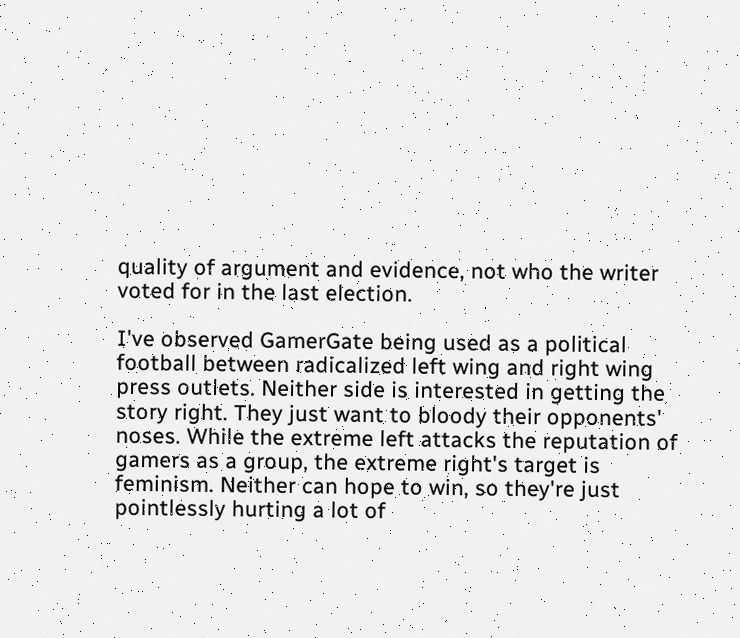quality of argument and evidence, not who the writer voted for in the last election.

I've observed GamerGate being used as a political football between radicalized left wing and right wing press outlets. Neither side is interested in getting the story right. They just want to bloody their opponents' noses. While the extreme left attacks the reputation of gamers as a group, the extreme right's target is feminism. Neither can hope to win, so they're just pointlessly hurting a lot of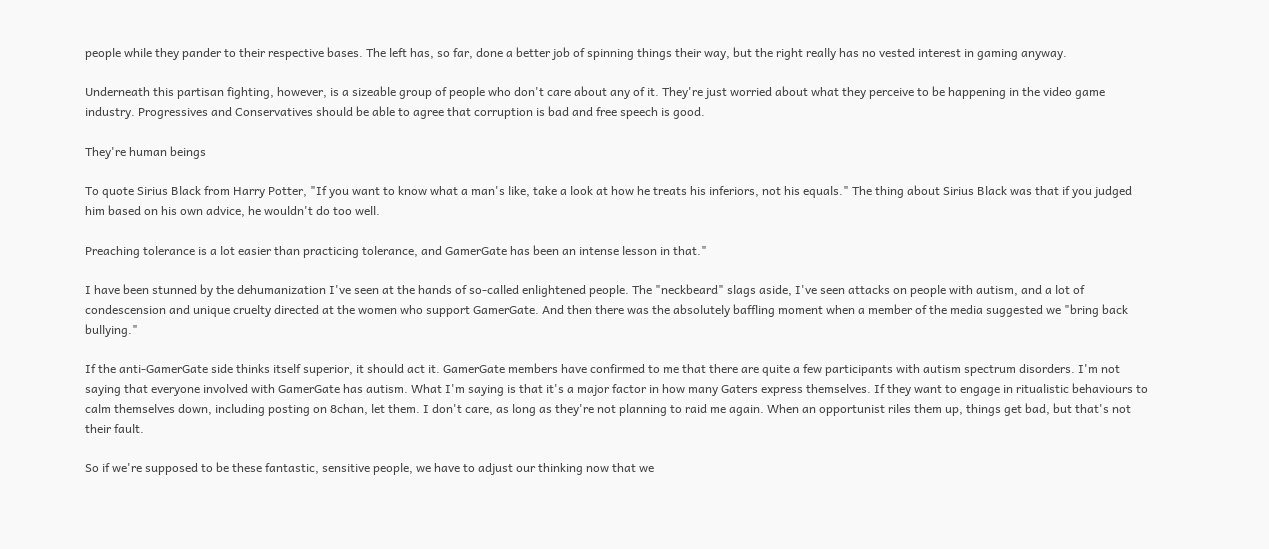people while they pander to their respective bases. The left has, so far, done a better job of spinning things their way, but the right really has no vested interest in gaming anyway.

Underneath this partisan fighting, however, is a sizeable group of people who don't care about any of it. They're just worried about what they perceive to be happening in the video game industry. Progressives and Conservatives should be able to agree that corruption is bad and free speech is good.

They're human beings

To quote Sirius Black from Harry Potter, "If you want to know what a man's like, take a look at how he treats his inferiors, not his equals." The thing about Sirius Black was that if you judged him based on his own advice, he wouldn't do too well.

Preaching tolerance is a lot easier than practicing tolerance, and GamerGate has been an intense lesson in that."

I have been stunned by the dehumanization I've seen at the hands of so-called enlightened people. The "neckbeard" slags aside, I've seen attacks on people with autism, and a lot of condescension and unique cruelty directed at the women who support GamerGate. And then there was the absolutely baffling moment when a member of the media suggested we "bring back bullying."

If the anti-GamerGate side thinks itself superior, it should act it. GamerGate members have confirmed to me that there are quite a few participants with autism spectrum disorders. I'm not saying that everyone involved with GamerGate has autism. What I'm saying is that it's a major factor in how many Gaters express themselves. If they want to engage in ritualistic behaviours to calm themselves down, including posting on 8chan, let them. I don't care, as long as they're not planning to raid me again. When an opportunist riles them up, things get bad, but that's not their fault.

So if we're supposed to be these fantastic, sensitive people, we have to adjust our thinking now that we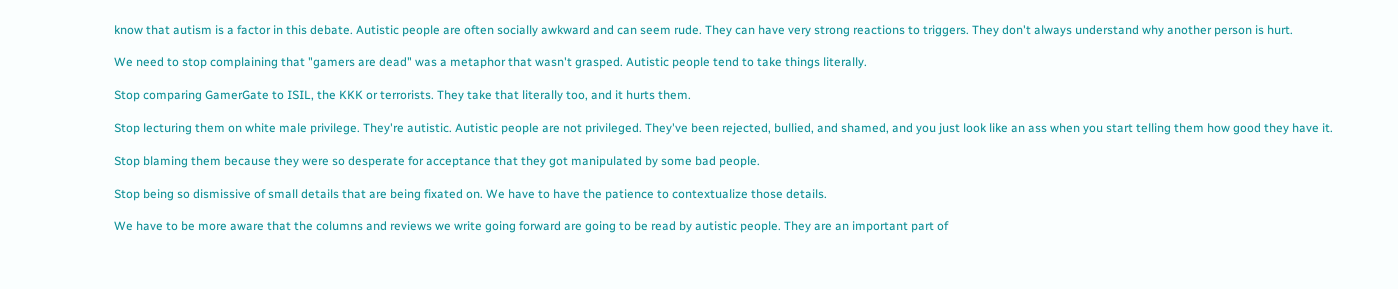know that autism is a factor in this debate. Autistic people are often socially awkward and can seem rude. They can have very strong reactions to triggers. They don't always understand why another person is hurt.

We need to stop complaining that "gamers are dead" was a metaphor that wasn't grasped. Autistic people tend to take things literally.

Stop comparing GamerGate to ISIL, the KKK or terrorists. They take that literally too, and it hurts them.

Stop lecturing them on white male privilege. They're autistic. Autistic people are not privileged. They've been rejected, bullied, and shamed, and you just look like an ass when you start telling them how good they have it.

Stop blaming them because they were so desperate for acceptance that they got manipulated by some bad people.

Stop being so dismissive of small details that are being fixated on. We have to have the patience to contextualize those details.

We have to be more aware that the columns and reviews we write going forward are going to be read by autistic people. They are an important part of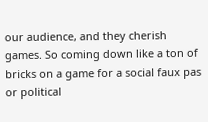our audience, and they cherish games. So coming down like a ton of bricks on a game for a social faux pas or political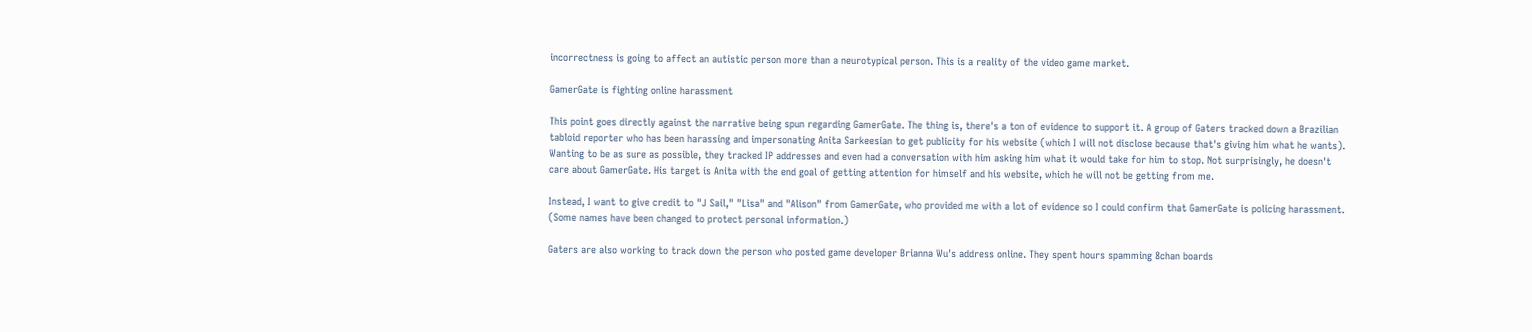incorrectness is going to affect an autistic person more than a neurotypical person. This is a reality of the video game market.

GamerGate is fighting online harassment

This point goes directly against the narrative being spun regarding GamerGate. The thing is, there's a ton of evidence to support it. A group of Gaters tracked down a Brazilian tabloid reporter who has been harassing and impersonating Anita Sarkeesian to get publicity for his website (which I will not disclose because that's giving him what he wants). Wanting to be as sure as possible, they tracked IP addresses and even had a conversation with him asking him what it would take for him to stop. Not surprisingly, he doesn't care about GamerGate. His target is Anita with the end goal of getting attention for himself and his website, which he will not be getting from me.

Instead, I want to give credit to "J Sail," "Lisa" and "Alison" from GamerGate, who provided me with a lot of evidence so I could confirm that GamerGate is policing harassment. (Some names have been changed to protect personal information.)

Gaters are also working to track down the person who posted game developer Brianna Wu's address online. They spent hours spamming 8chan boards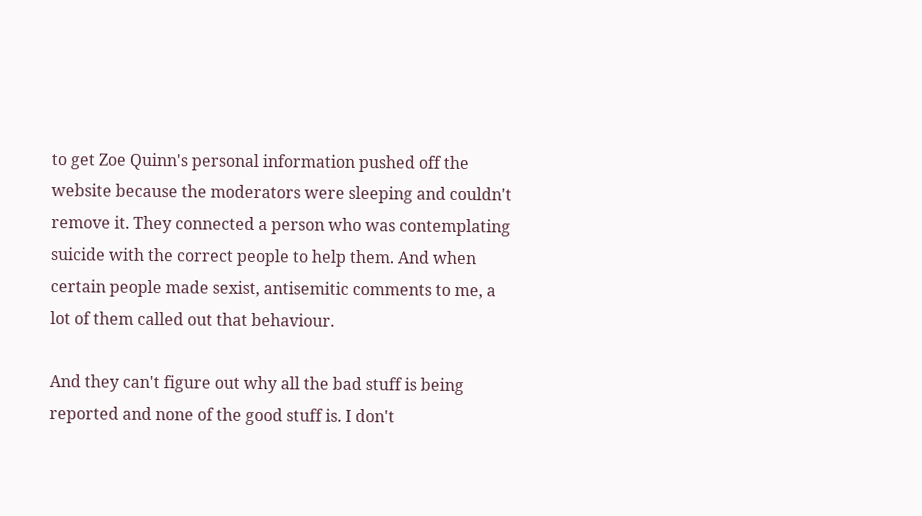to get Zoe Quinn's personal information pushed off the website because the moderators were sleeping and couldn't remove it. They connected a person who was contemplating suicide with the correct people to help them. And when certain people made sexist, antisemitic comments to me, a lot of them called out that behaviour.

And they can't figure out why all the bad stuff is being reported and none of the good stuff is. I don't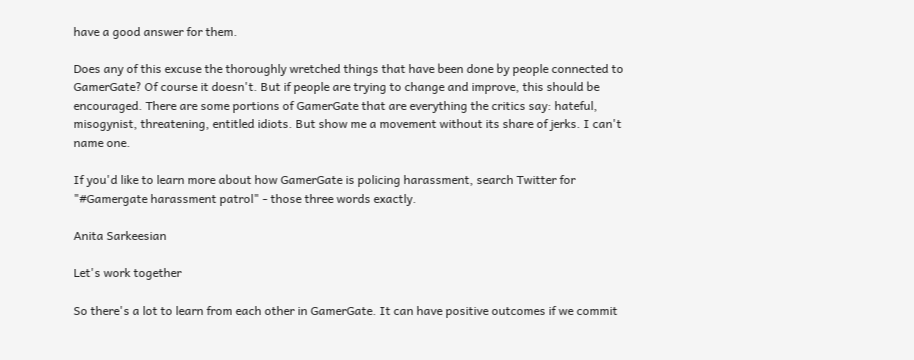have a good answer for them.

Does any of this excuse the thoroughly wretched things that have been done by people connected to GamerGate? Of course it doesn't. But if people are trying to change and improve, this should be encouraged. There are some portions of GamerGate that are everything the critics say: hateful, misogynist, threatening, entitled idiots. But show me a movement without its share of jerks. I can't name one.

If you'd like to learn more about how GamerGate is policing harassment, search Twitter for "#Gamergate harassment patrol" - those three words exactly.

Anita Sarkeesian

Let's work together

So there's a lot to learn from each other in GamerGate. It can have positive outcomes if we commit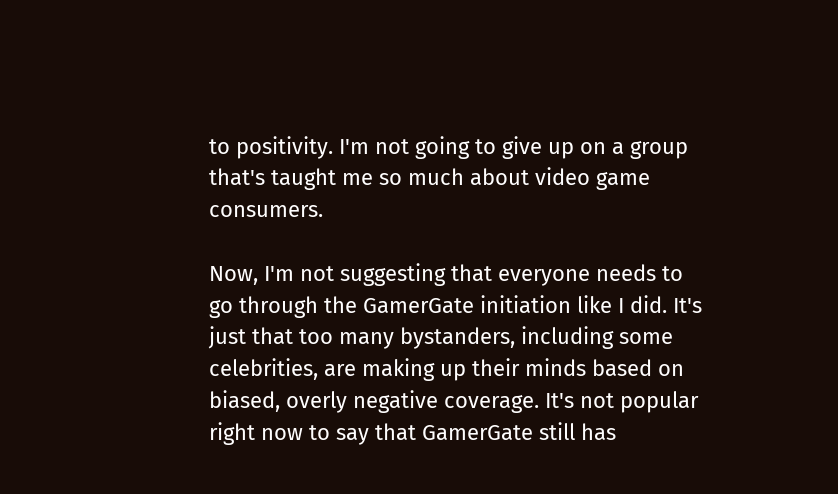to positivity. I'm not going to give up on a group that's taught me so much about video game consumers.

Now, I'm not suggesting that everyone needs to go through the GamerGate initiation like I did. It's just that too many bystanders, including some celebrities, are making up their minds based on biased, overly negative coverage. It's not popular right now to say that GamerGate still has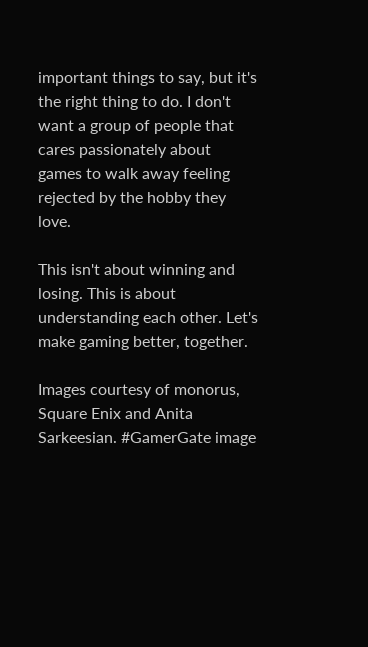important things to say, but it's the right thing to do. I don't want a group of people that cares passionately about games to walk away feeling rejected by the hobby they love.

This isn't about winning and losing. This is about understanding each other. Let's make gaming better, together.

Images courtesy of monorus, Square Enix and Anita Sarkeesian. #GamerGate image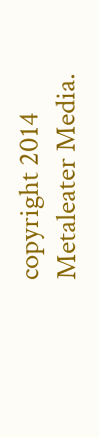copyright 2014 Metaleater Media.